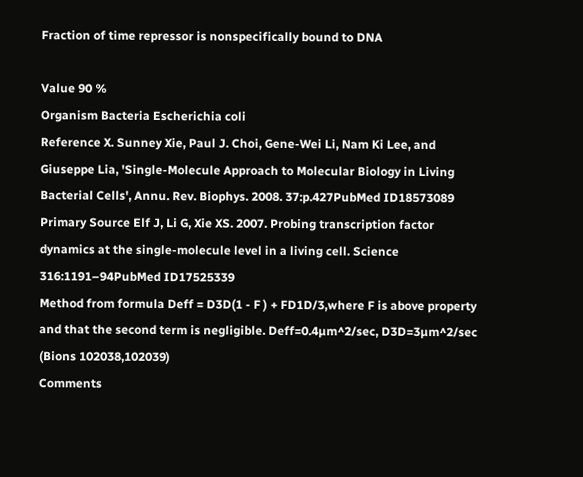Fraction of time repressor is nonspecifically bound to DNA

Value 90 %
Organism Bacteria Escherichia coli
Reference X. Sunney Xie, Paul J. Choi, Gene-Wei Li, Nam Ki Lee, and Giuseppe Lia, 'Single-Molecule Approach to Molecular Biology in Living Bacterial Cells', Annu. Rev. Biophys. 2008. 37:p.427PubMed ID18573089
Primary Source Elf J, Li G, Xie XS. 2007. Probing transcription factor dynamics at the single-molecule level in a living cell. Science 316:1191–94PubMed ID17525339
Method from formula Deff = D3D(1 - F ) + FD1D/3,where F is above property and that the second term is negligible. Deff=0.4µm^2/sec, D3D=3µm^2/sec (Bions 102038,102039)
Comments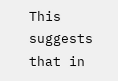This suggests that in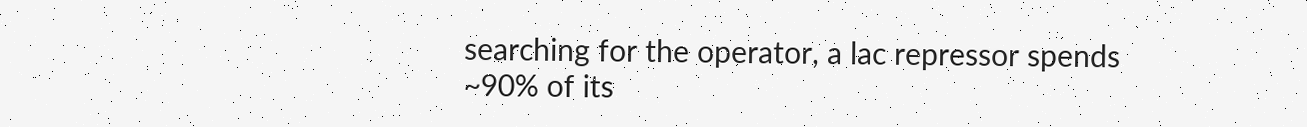searching for the operator, a lac repressor spends ~90% of its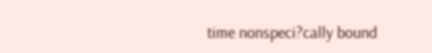time nonspeci?cally bound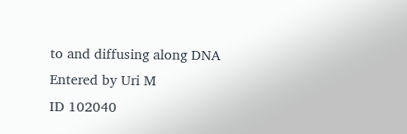to and diffusing along DNA
Entered by Uri M
ID 102040